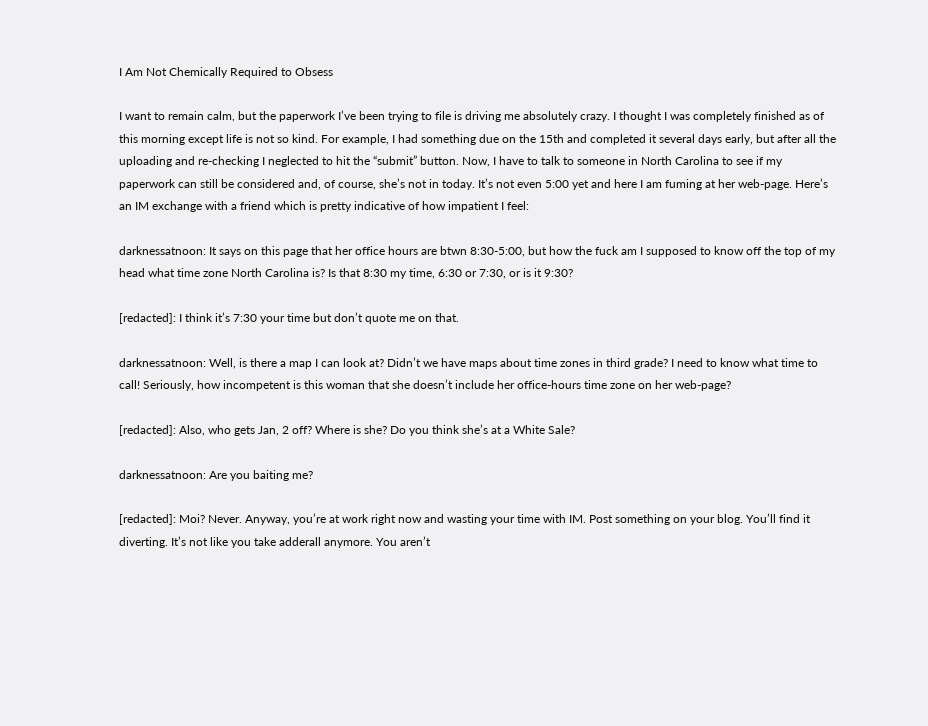I Am Not Chemically Required to Obsess

I want to remain calm, but the paperwork I’ve been trying to file is driving me absolutely crazy. I thought I was completely finished as of this morning except life is not so kind. For example, I had something due on the 15th and completed it several days early, but after all the uploading and re-checking I neglected to hit the “submit” button. Now, I have to talk to someone in North Carolina to see if my paperwork can still be considered and, of course, she’s not in today. It’s not even 5:00 yet and here I am fuming at her web-page. Here’s an IM exchange with a friend which is pretty indicative of how impatient I feel:

darknessatnoon: It says on this page that her office hours are btwn 8:30-5:00, but how the fuck am I supposed to know off the top of my head what time zone North Carolina is? Is that 8:30 my time, 6:30 or 7:30, or is it 9:30?

[redacted]: I think it’s 7:30 your time but don’t quote me on that.

darknessatnoon: Well, is there a map I can look at? Didn’t we have maps about time zones in third grade? I need to know what time to call! Seriously, how incompetent is this woman that she doesn’t include her office-hours time zone on her web-page?

[redacted]: Also, who gets Jan, 2 off? Where is she? Do you think she’s at a White Sale?

darknessatnoon: Are you baiting me?

[redacted]: Moi? Never. Anyway, you’re at work right now and wasting your time with IM. Post something on your blog. You’ll find it diverting. It’s not like you take adderall anymore. You aren’t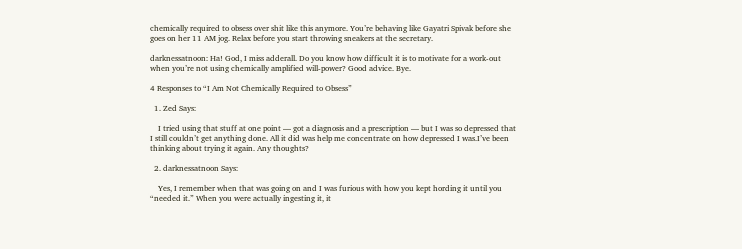chemically required to obsess over shit like this anymore. You’re behaving like Gayatri Spivak before she goes on her 11 AM jog. Relax before you start throwing sneakers at the secretary.

darknessatnoon: Ha! God, I miss adderall. Do you know how difficult it is to motivate for a work-out when you’re not using chemically amplified will-power? Good advice. Bye.

4 Responses to “I Am Not Chemically Required to Obsess”

  1. Zed Says:

    I tried using that stuff at one point — got a diagnosis and a prescription — but I was so depressed that I still couldn’t get anything done. All it did was help me concentrate on how depressed I was.I’ve been thinking about trying it again. Any thoughts?

  2. darknessatnoon Says:

    Yes, I remember when that was going on and I was furious with how you kept hording it until you “needed it.” When you were actually ingesting it, it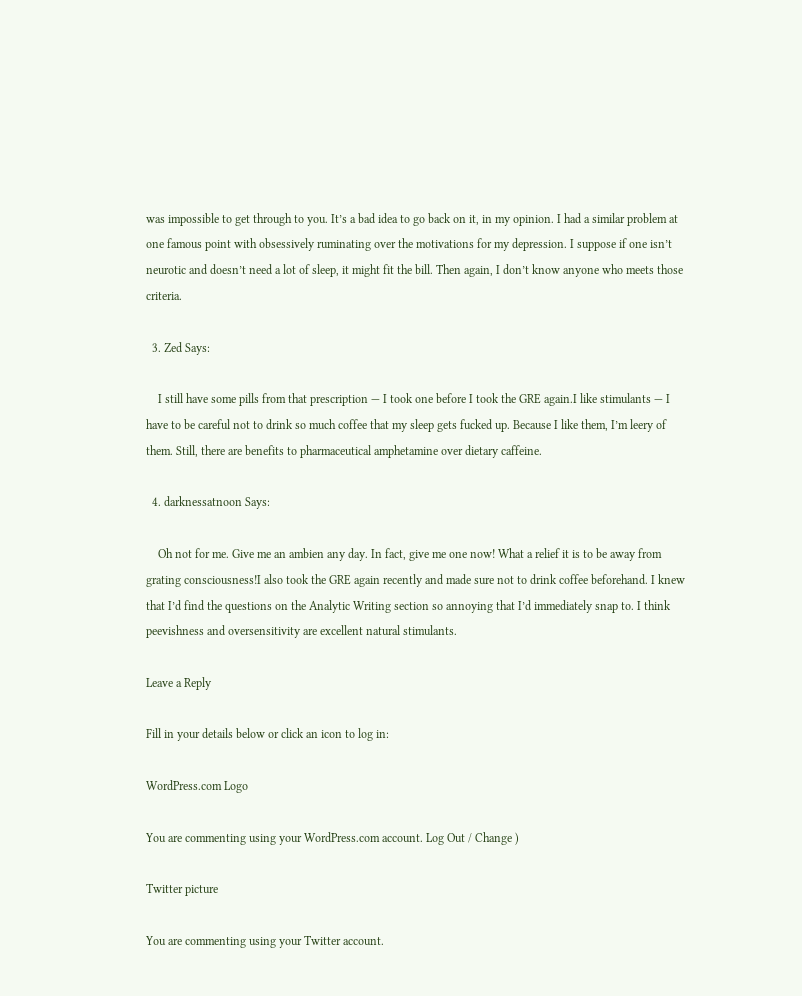was impossible to get through to you. It’s a bad idea to go back on it, in my opinion. I had a similar problem at one famous point with obsessively ruminating over the motivations for my depression. I suppose if one isn’t neurotic and doesn’t need a lot of sleep, it might fit the bill. Then again, I don’t know anyone who meets those criteria.

  3. Zed Says:

    I still have some pills from that prescription — I took one before I took the GRE again.I like stimulants — I have to be careful not to drink so much coffee that my sleep gets fucked up. Because I like them, I’m leery of them. Still, there are benefits to pharmaceutical amphetamine over dietary caffeine.

  4. darknessatnoon Says:

    Oh not for me. Give me an ambien any day. In fact, give me one now! What a relief it is to be away from grating consciousness!I also took the GRE again recently and made sure not to drink coffee beforehand. I knew that I’d find the questions on the Analytic Writing section so annoying that I’d immediately snap to. I think peevishness and oversensitivity are excellent natural stimulants.

Leave a Reply

Fill in your details below or click an icon to log in:

WordPress.com Logo

You are commenting using your WordPress.com account. Log Out / Change )

Twitter picture

You are commenting using your Twitter account.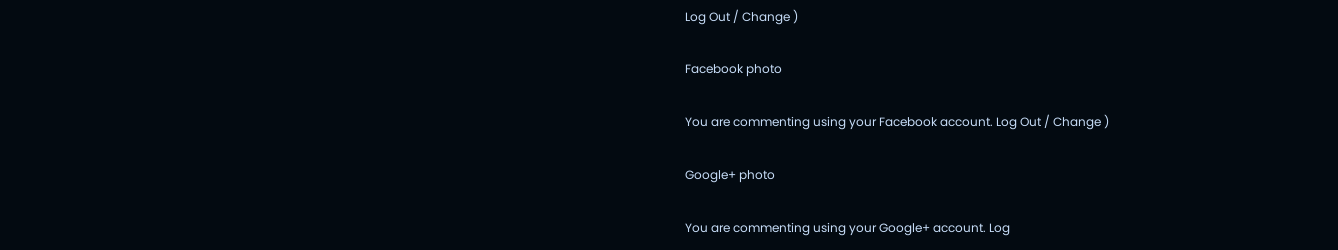Log Out / Change )

Facebook photo

You are commenting using your Facebook account. Log Out / Change )

Google+ photo

You are commenting using your Google+ account. Log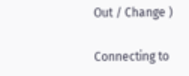Out / Change )

Connecting to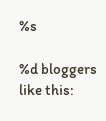%s

%d bloggers like this: